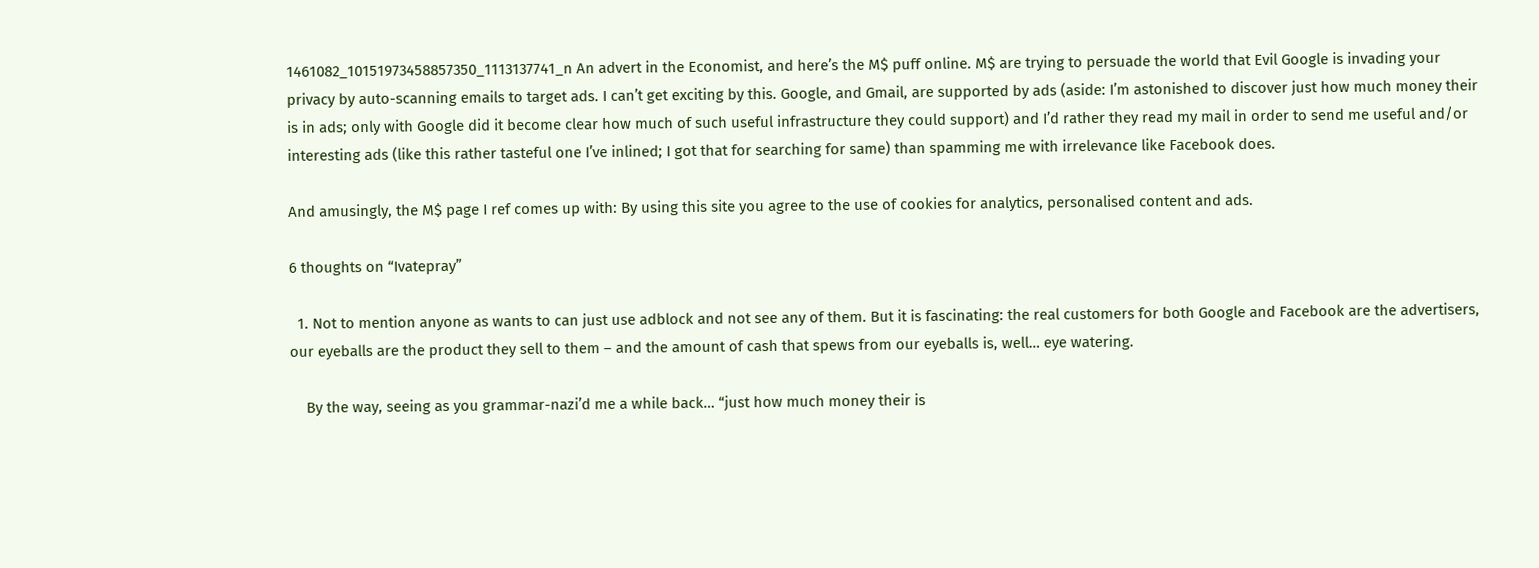1461082_10151973458857350_1113137741_n An advert in the Economist, and here’s the M$ puff online. M$ are trying to persuade the world that Evil Google is invading your privacy by auto-scanning emails to target ads. I can’t get exciting by this. Google, and Gmail, are supported by ads (aside: I’m astonished to discover just how much money their is in ads; only with Google did it become clear how much of such useful infrastructure they could support) and I’d rather they read my mail in order to send me useful and/or interesting ads (like this rather tasteful one I’ve inlined; I got that for searching for same) than spamming me with irrelevance like Facebook does.

And amusingly, the M$ page I ref comes up with: By using this site you agree to the use of cookies for analytics, personalised content and ads.

6 thoughts on “Ivatepray”

  1. Not to mention anyone as wants to can just use adblock and not see any of them. But it is fascinating: the real customers for both Google and Facebook are the advertisers, our eyeballs are the product they sell to them – and the amount of cash that spews from our eyeballs is, well… eye watering.

    By the way, seeing as you grammar-nazi’d me a while back… “just how much money their is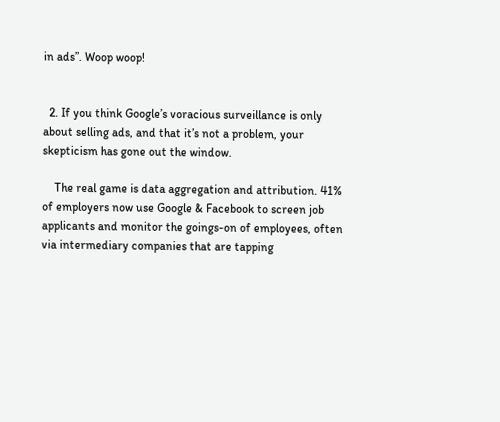in ads”. Woop woop!


  2. If you think Google’s voracious surveillance is only about selling ads, and that it’s not a problem, your skepticism has gone out the window.

    The real game is data aggregation and attribution. 41% of employers now use Google & Facebook to screen job applicants and monitor the goings-on of employees, often via intermediary companies that are tapping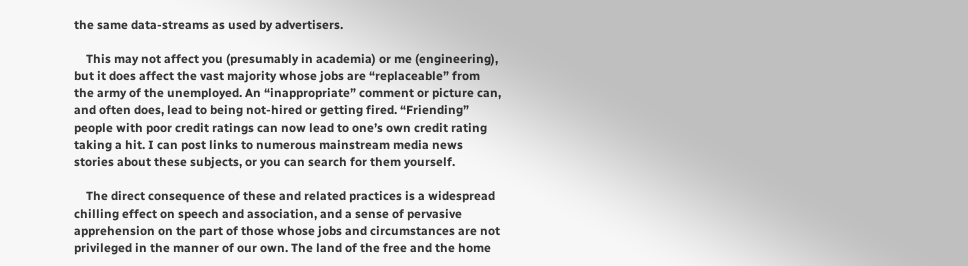the same data-streams as used by advertisers.

    This may not affect you (presumably in academia) or me (engineering), but it does affect the vast majority whose jobs are “replaceable” from the army of the unemployed. An “inappropriate” comment or picture can, and often does, lead to being not-hired or getting fired. “Friending” people with poor credit ratings can now lead to one’s own credit rating taking a hit. I can post links to numerous mainstream media news stories about these subjects, or you can search for them yourself.

    The direct consequence of these and related practices is a widespread chilling effect on speech and association, and a sense of pervasive apprehension on the part of those whose jobs and circumstances are not privileged in the manner of our own. The land of the free and the home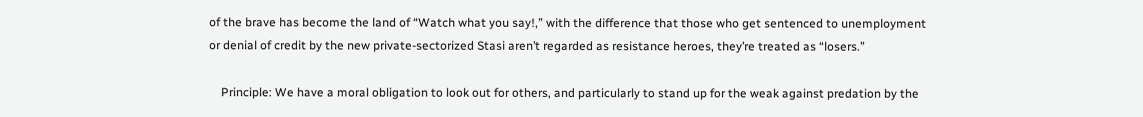of the brave has become the land of “Watch what you say!,” with the difference that those who get sentenced to unemployment or denial of credit by the new private-sectorized Stasi aren’t regarded as resistance heroes, they’re treated as “losers.”

    Principle: We have a moral obligation to look out for others, and particularly to stand up for the weak against predation by the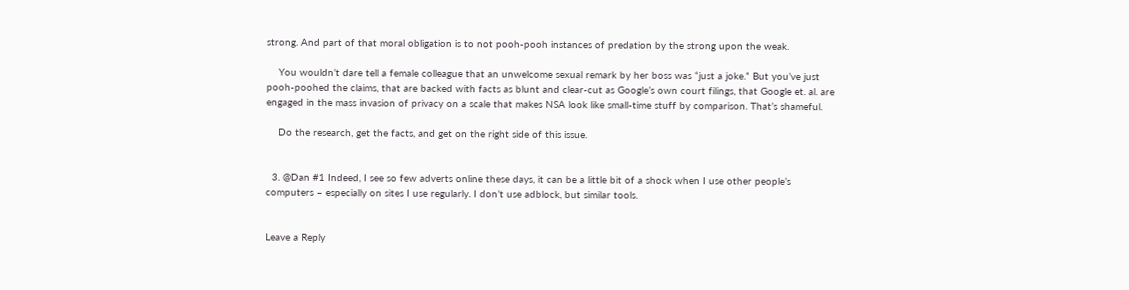strong. And part of that moral obligation is to not pooh-pooh instances of predation by the strong upon the weak.

    You wouldn’t dare tell a female colleague that an unwelcome sexual remark by her boss was “just a joke.” But you’ve just pooh-poohed the claims, that are backed with facts as blunt and clear-cut as Google’s own court filings, that Google et. al. are engaged in the mass invasion of privacy on a scale that makes NSA look like small-time stuff by comparison. That’s shameful.

    Do the research, get the facts, and get on the right side of this issue.


  3. @Dan #1 Indeed, I see so few adverts online these days, it can be a little bit of a shock when I use other people’s computers – especially on sites I use regularly. I don’t use adblock, but similar tools.


Leave a Reply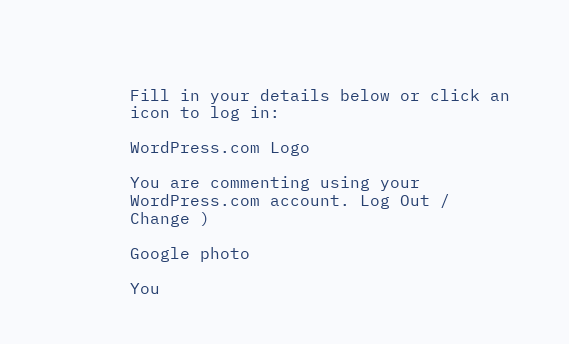Fill in your details below or click an icon to log in:

WordPress.com Logo

You are commenting using your WordPress.com account. Log Out /  Change )

Google photo

You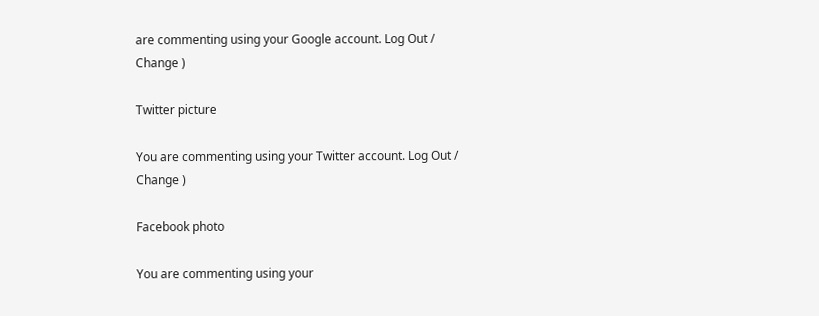are commenting using your Google account. Log Out /  Change )

Twitter picture

You are commenting using your Twitter account. Log Out /  Change )

Facebook photo

You are commenting using your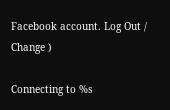Facebook account. Log Out /  Change )

Connecting to %s